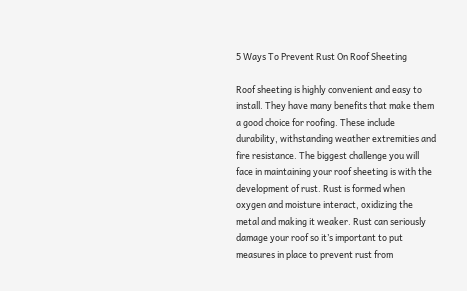5 Ways To Prevent Rust On Roof Sheeting

Roof sheeting is highly convenient and easy to install. They have many benefits that make them a good choice for roofing. These include durability, withstanding weather extremities and fire resistance. The biggest challenge you will face in maintaining your roof sheeting is with the development of rust. Rust is formed when oxygen and moisture interact, oxidizing the metal and making it weaker. Rust can seriously damage your roof so it’s important to put measures in place to prevent rust from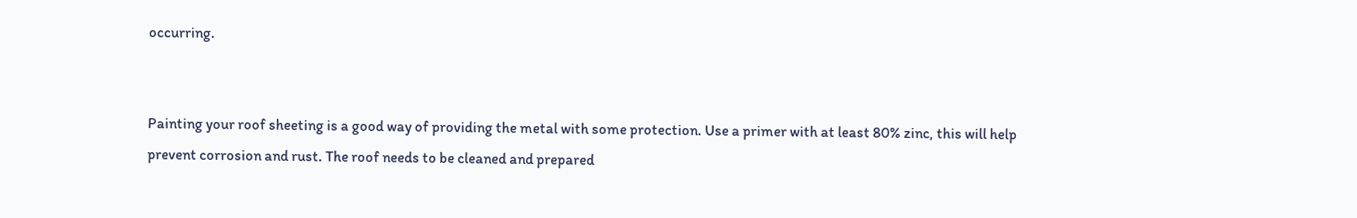occurring.


Painting your roof sheeting is a good way of providing the metal with some protection. Use a primer with at least 80% zinc, this will help prevent corrosion and rust. The roof needs to be cleaned and prepared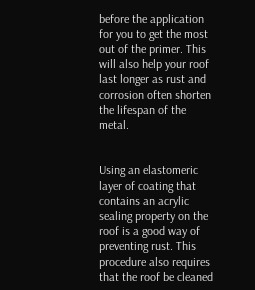before the application for you to get the most out of the primer. This will also help your roof last longer as rust and corrosion often shorten the lifespan of the metal.


Using an elastomeric layer of coating that contains an acrylic sealing property on the roof is a good way of preventing rust. This procedure also requires that the roof be cleaned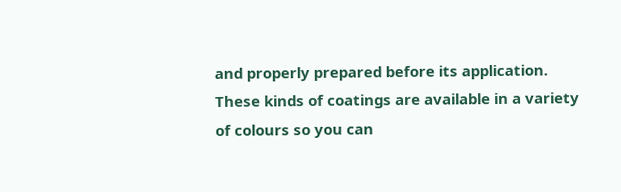and properly prepared before its application. These kinds of coatings are available in a variety of colours so you can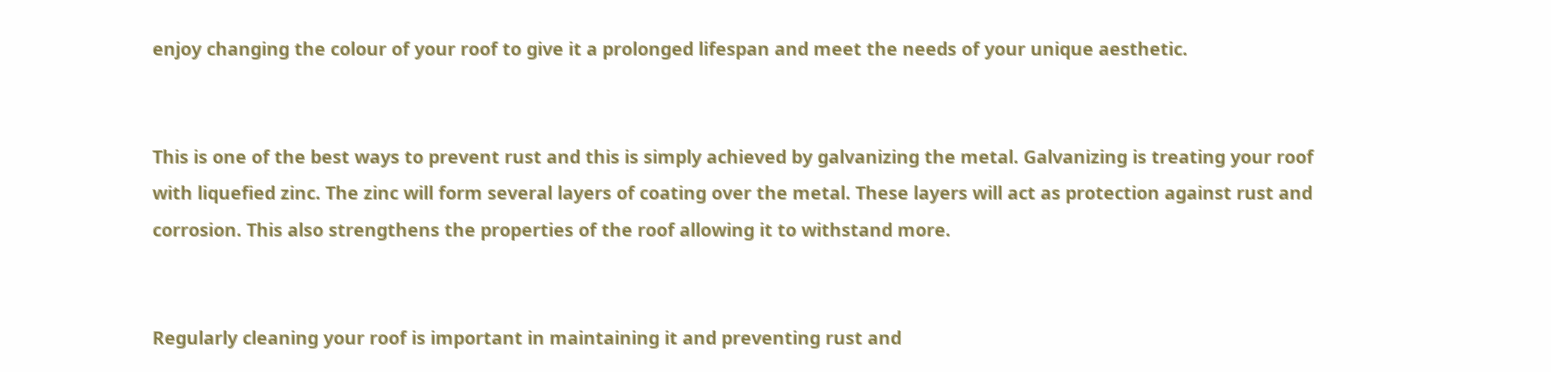enjoy changing the colour of your roof to give it a prolonged lifespan and meet the needs of your unique aesthetic.


This is one of the best ways to prevent rust and this is simply achieved by galvanizing the metal. Galvanizing is treating your roof with liquefied zinc. The zinc will form several layers of coating over the metal. These layers will act as protection against rust and corrosion. This also strengthens the properties of the roof allowing it to withstand more.


Regularly cleaning your roof is important in maintaining it and preventing rust and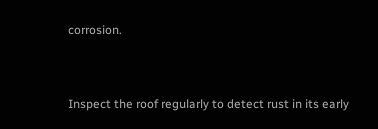corrosion.


Inspect the roof regularly to detect rust in its early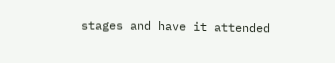stages and have it attended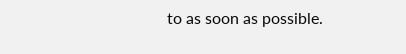to as soon as possible.